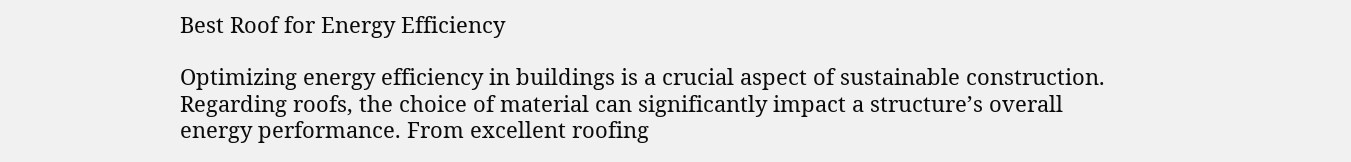Best Roof for Energy Efficiency

Optimizing energy efficiency in buildings is a crucial aspect of sustainable construction. Regarding roofs, the choice of material can significantly impact a structure’s overall energy performance. From excellent roofing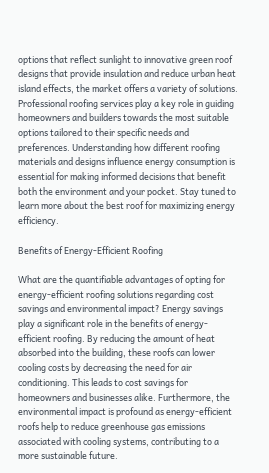options that reflect sunlight to innovative green roof designs that provide insulation and reduce urban heat island effects, the market offers a variety of solutions. Professional roofing services play a key role in guiding homeowners and builders towards the most suitable options tailored to their specific needs and preferences. Understanding how different roofing materials and designs influence energy consumption is essential for making informed decisions that benefit both the environment and your pocket. Stay tuned to learn more about the best roof for maximizing energy efficiency.

Benefits of Energy-Efficient Roofing

What are the quantifiable advantages of opting for energy-efficient roofing solutions regarding cost savings and environmental impact? Energy savings play a significant role in the benefits of energy-efficient roofing. By reducing the amount of heat absorbed into the building, these roofs can lower cooling costs by decreasing the need for air conditioning. This leads to cost savings for homeowners and businesses alike. Furthermore, the environmental impact is profound as energy-efficient roofs help to reduce greenhouse gas emissions associated with cooling systems, contributing to a more sustainable future.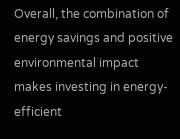Overall, the combination of energy savings and positive environmental impact makes investing in energy-efficient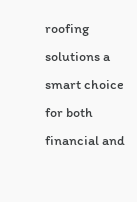roofing solutions a smart choice for both financial and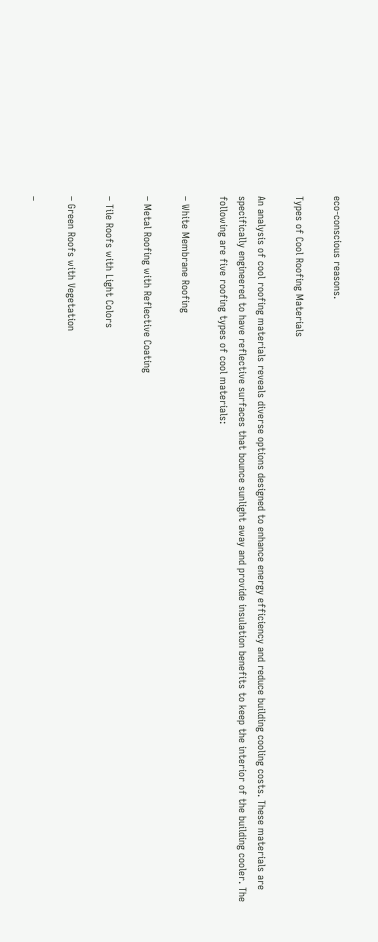eco-conscious reasons.

Types of Cool Roofing Materials

An analysis of cool roofing materials reveals diverse options designed to enhance energy efficiency and reduce building cooling costs. These materials are specifically engineered to have reflective surfaces that bounce sunlight away and provide insulation benefits to keep the interior of the building cooler. The following are five roofing types of cool materials:

– White Membrane Roofing

– Metal Roofing with Reflective Coating

– Tile Roofs with Light Colors

– Green Roofs with Vegetation

–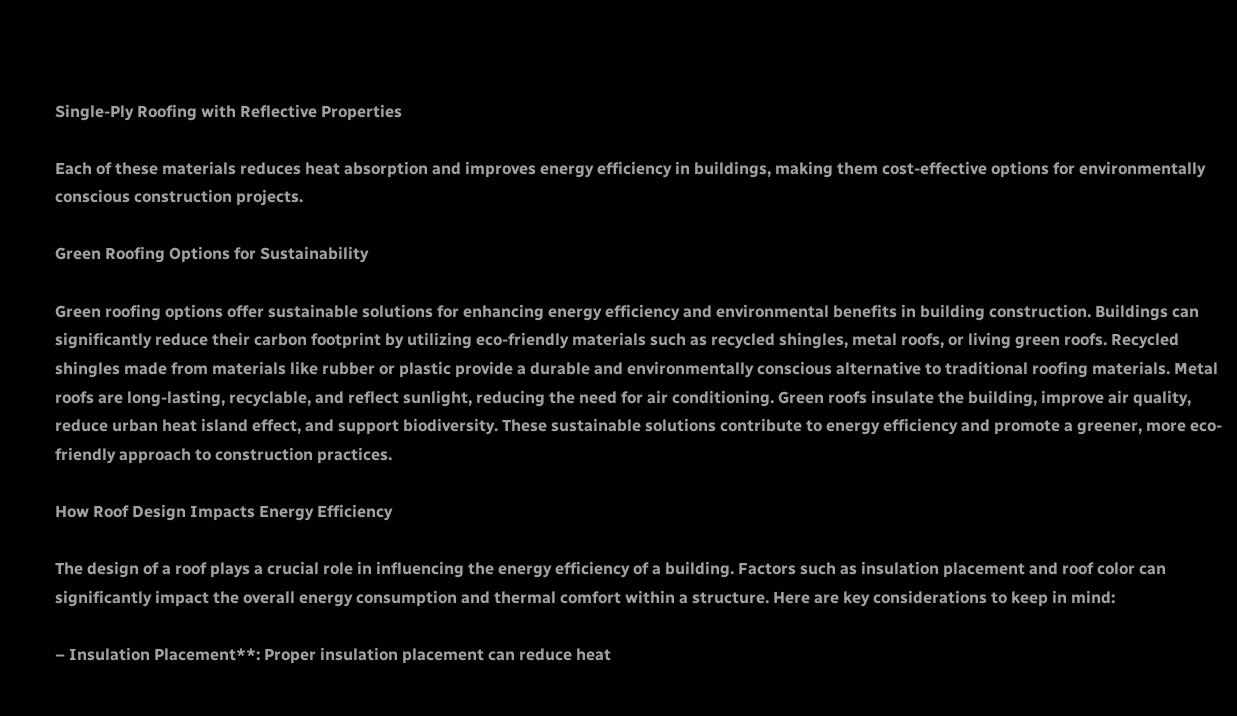Single-Ply Roofing with Reflective Properties

Each of these materials reduces heat absorption and improves energy efficiency in buildings, making them cost-effective options for environmentally conscious construction projects.

Green Roofing Options for Sustainability

Green roofing options offer sustainable solutions for enhancing energy efficiency and environmental benefits in building construction. Buildings can significantly reduce their carbon footprint by utilizing eco-friendly materials such as recycled shingles, metal roofs, or living green roofs. Recycled shingles made from materials like rubber or plastic provide a durable and environmentally conscious alternative to traditional roofing materials. Metal roofs are long-lasting, recyclable, and reflect sunlight, reducing the need for air conditioning. Green roofs insulate the building, improve air quality, reduce urban heat island effect, and support biodiversity. These sustainable solutions contribute to energy efficiency and promote a greener, more eco-friendly approach to construction practices.

How Roof Design Impacts Energy Efficiency

The design of a roof plays a crucial role in influencing the energy efficiency of a building. Factors such as insulation placement and roof color can significantly impact the overall energy consumption and thermal comfort within a structure. Here are key considerations to keep in mind:

– Insulation Placement**: Proper insulation placement can reduce heat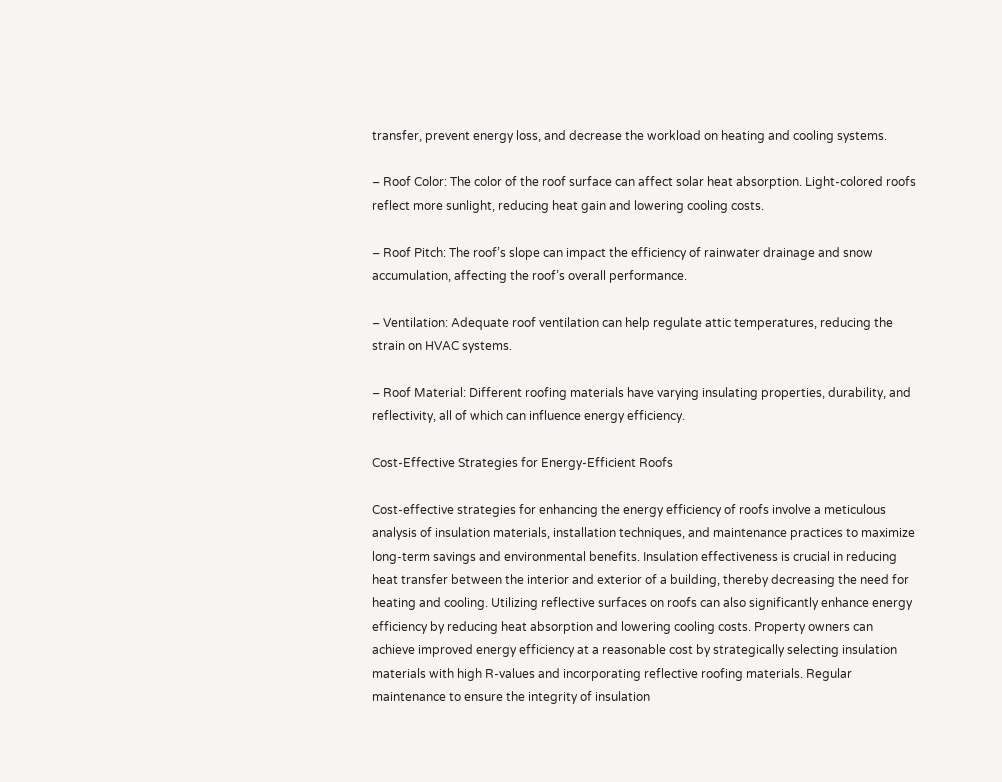transfer, prevent energy loss, and decrease the workload on heating and cooling systems.

– Roof Color: The color of the roof surface can affect solar heat absorption. Light-colored roofs reflect more sunlight, reducing heat gain and lowering cooling costs.

– Roof Pitch: The roof’s slope can impact the efficiency of rainwater drainage and snow accumulation, affecting the roof’s overall performance.

– Ventilation: Adequate roof ventilation can help regulate attic temperatures, reducing the strain on HVAC systems.

– Roof Material: Different roofing materials have varying insulating properties, durability, and reflectivity, all of which can influence energy efficiency.

Cost-Effective Strategies for Energy-Efficient Roofs

Cost-effective strategies for enhancing the energy efficiency of roofs involve a meticulous analysis of insulation materials, installation techniques, and maintenance practices to maximize long-term savings and environmental benefits. Insulation effectiveness is crucial in reducing heat transfer between the interior and exterior of a building, thereby decreasing the need for heating and cooling. Utilizing reflective surfaces on roofs can also significantly enhance energy efficiency by reducing heat absorption and lowering cooling costs. Property owners can achieve improved energy efficiency at a reasonable cost by strategically selecting insulation materials with high R-values and incorporating reflective roofing materials. Regular maintenance to ensure the integrity of insulation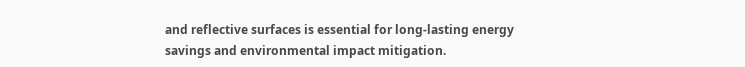and reflective surfaces is essential for long-lasting energy savings and environmental impact mitigation.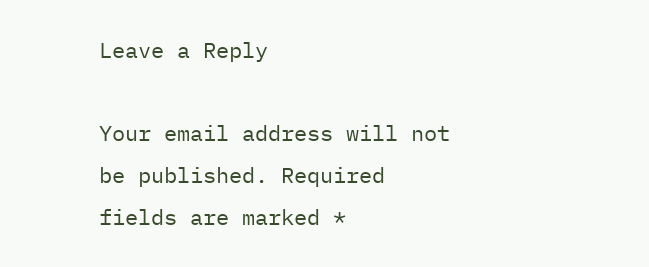Leave a Reply

Your email address will not be published. Required fields are marked *